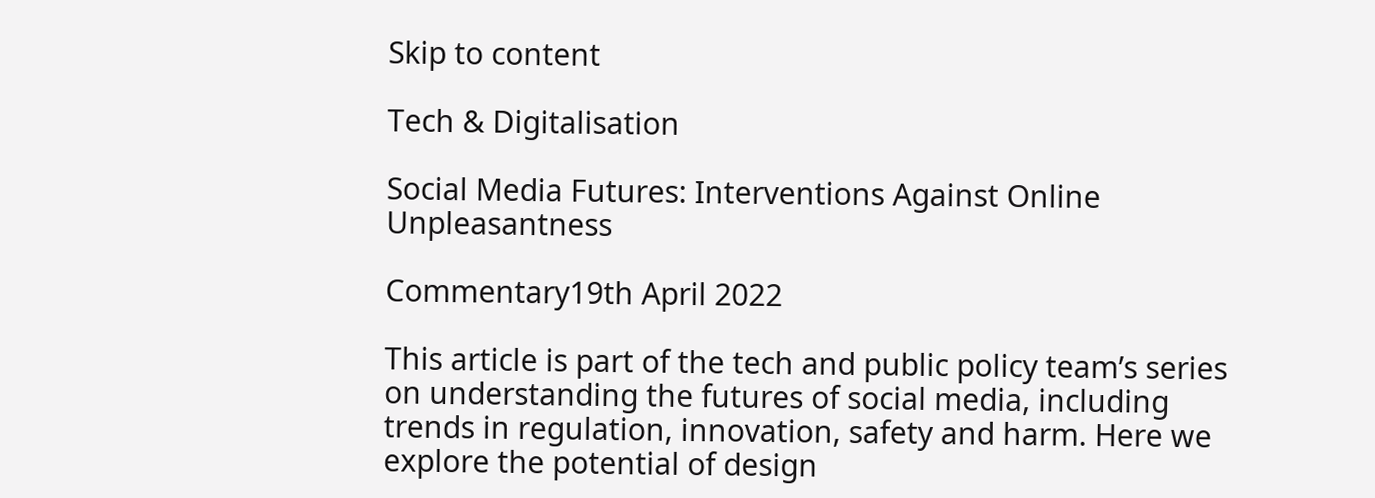Skip to content

Tech & Digitalisation

Social Media Futures: Interventions Against Online Unpleasantness

Commentary19th April 2022

This article is part of the tech and public policy team’s series on understanding the futures of social media, including trends in regulation, innovation, safety and harm. Here we explore the potential of design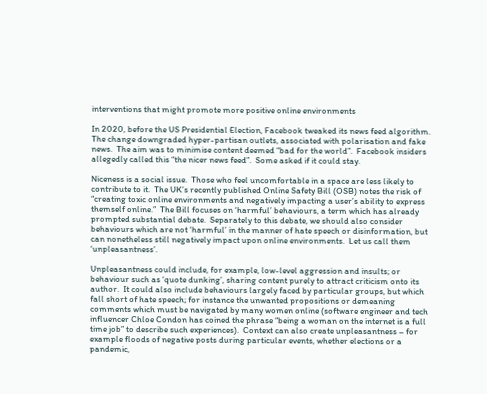interventions that might promote more positive online environments

In 2020, before the US Presidential Election, Facebook tweaked its news feed algorithm.  The change downgraded hyper-partisan outlets, associated with polarisation and fake news.  The aim was to minimise content deemed “bad for the world”.  Facebook insiders allegedly called this “the nicer news feed”.  Some asked if it could stay.

Niceness is a social issue.  Those who feel uncomfortable in a space are less likely to contribute to it.  The UK’s recently published Online Safety Bill (OSB) notes the risk of “creating toxic online environments and negatively impacting a user’s ability to express themself online.”  The Bill focuses on ‘harmful’ behaviours, a term which has already prompted substantial debate.  Separately to this debate, we should also consider behaviours which are not ‘harmful’ in the manner of hate speech or disinformation, but can nonetheless still negatively impact upon online environments.  Let us call them ‘unpleasantness’.

Unpleasantness could include, for example, low-level aggression and insults; or behaviour such as ‘quote dunking’, sharing content purely to attract criticism onto its author.  It could also include behaviours largely faced by particular groups, but which fall short of hate speech; for instance the unwanted propositions or demeaning comments which must be navigated by many women online (software engineer and tech influencer Chloe Condon has coined the phrase “being a woman on the internet is a full time job” to describe such experiences).  Context can also create unpleasantness – for example floods of negative posts during particular events, whether elections or a pandemic,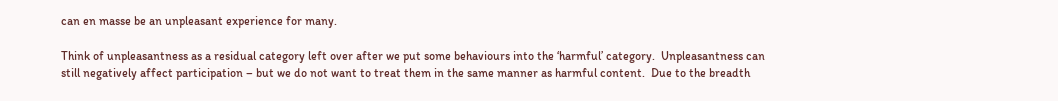can en masse be an unpleasant experience for many.

Think of unpleasantness as a residual category left over after we put some behaviours into the ‘harmful’ category.  Unpleasantness can still negatively affect participation – but we do not want to treat them in the same manner as harmful content.  Due to the breadth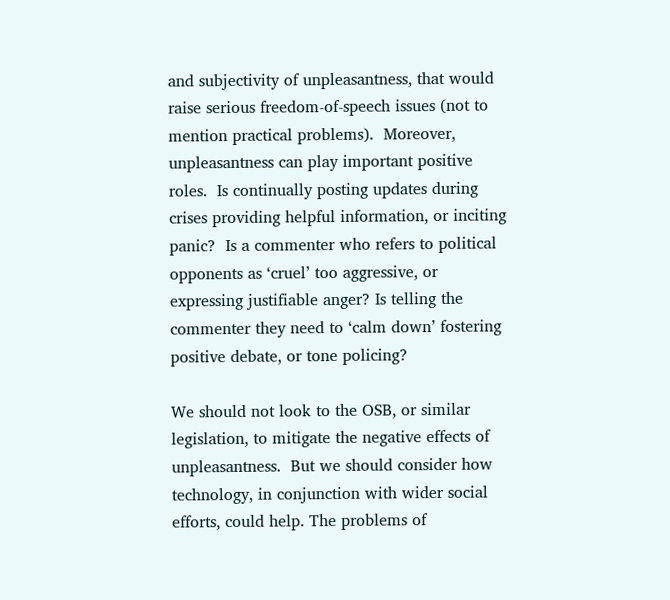and subjectivity of unpleasantness, that would raise serious freedom-of-speech issues (not to mention practical problems).  Moreover, unpleasantness can play important positive roles.  Is continually posting updates during crises providing helpful information, or inciting panic?  Is a commenter who refers to political opponents as ‘cruel’ too aggressive, or expressing justifiable anger? Is telling the commenter they need to ‘calm down’ fostering positive debate, or tone policing?

We should not look to the OSB, or similar legislation, to mitigate the negative effects of unpleasantness.  But we should consider how technology, in conjunction with wider social efforts, could help. The problems of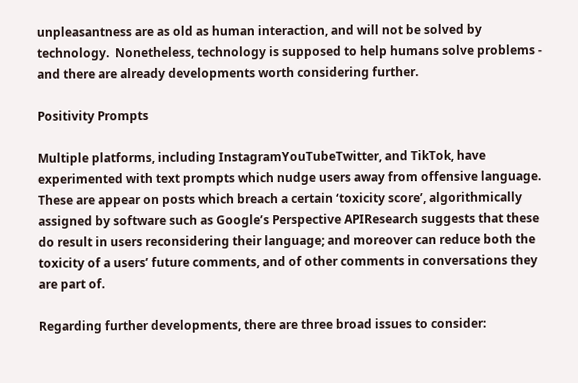unpleasantness are as old as human interaction, and will not be solved by technology.  Nonetheless, technology is supposed to help humans solve problems - and there are already developments worth considering further.

Positivity Prompts

Multiple platforms, including InstagramYouTubeTwitter, and TikTok, have experimented with text prompts which nudge users away from offensive language.  These are appear on posts which breach a certain ‘toxicity score’, algorithmically assigned by software such as Google’s Perspective APIResearch suggests that these do result in users reconsidering their language; and moreover can reduce both the toxicity of a users’ future comments, and of other comments in conversations they are part of.

Regarding further developments, there are three broad issues to consider: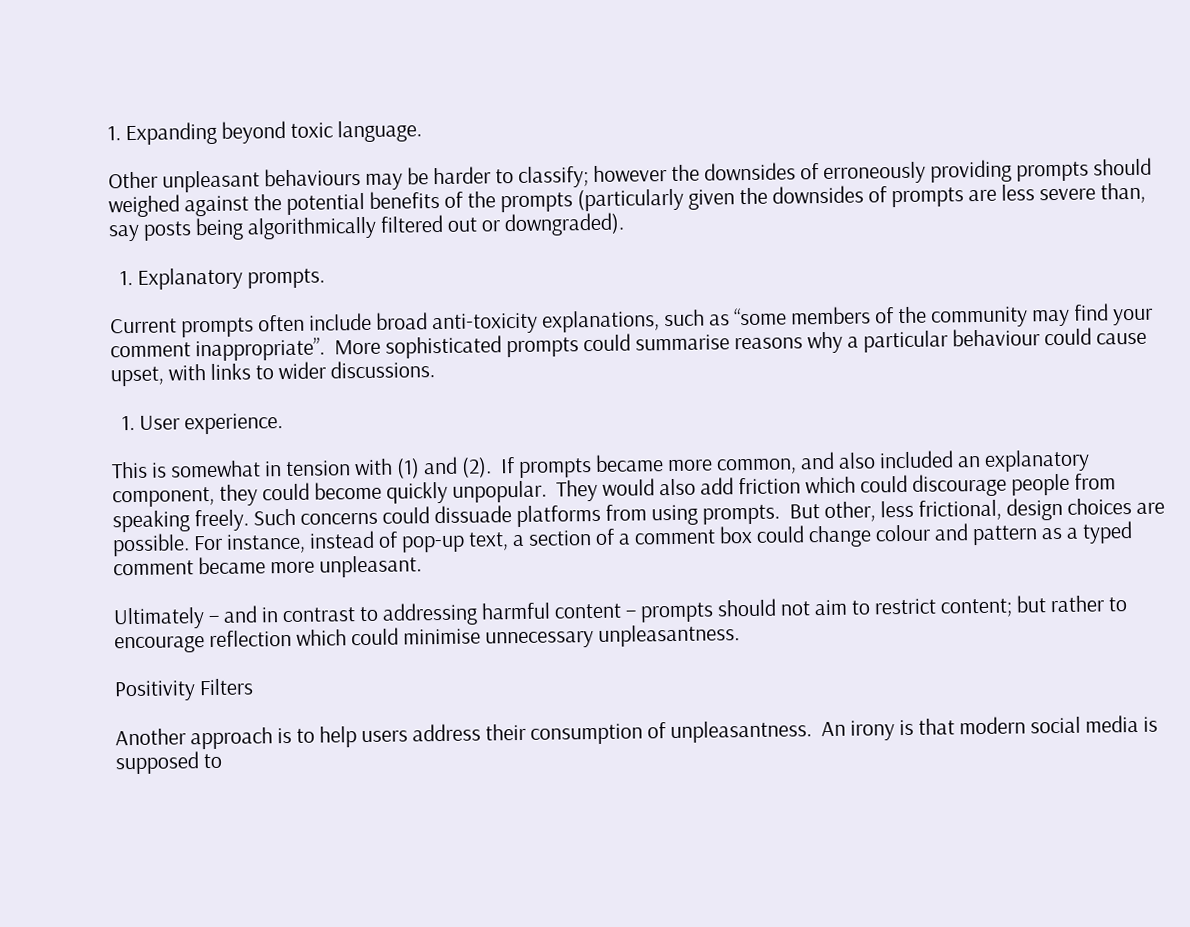1. Expanding beyond toxic language.

Other unpleasant behaviours may be harder to classify; however the downsides of erroneously providing prompts should weighed against the potential benefits of the prompts (particularly given the downsides of prompts are less severe than, say posts being algorithmically filtered out or downgraded).

  1. Explanatory prompts.

Current prompts often include broad anti-toxicity explanations, such as “some members of the community may find your comment inappropriate”.  More sophisticated prompts could summarise reasons why a particular behaviour could cause upset, with links to wider discussions.

  1. User experience.

This is somewhat in tension with (1) and (2).  If prompts became more common, and also included an explanatory component, they could become quickly unpopular.  They would also add friction which could discourage people from speaking freely. Such concerns could dissuade platforms from using prompts.  But other, less frictional, design choices are possible. For instance, instead of pop-up text, a section of a comment box could change colour and pattern as a typed comment became more unpleasant.

Ultimately – and in contrast to addressing harmful content – prompts should not aim to restrict content; but rather to encourage reflection which could minimise unnecessary unpleasantness.

Positivity Filters

Another approach is to help users address their consumption of unpleasantness.  An irony is that modern social media is supposed to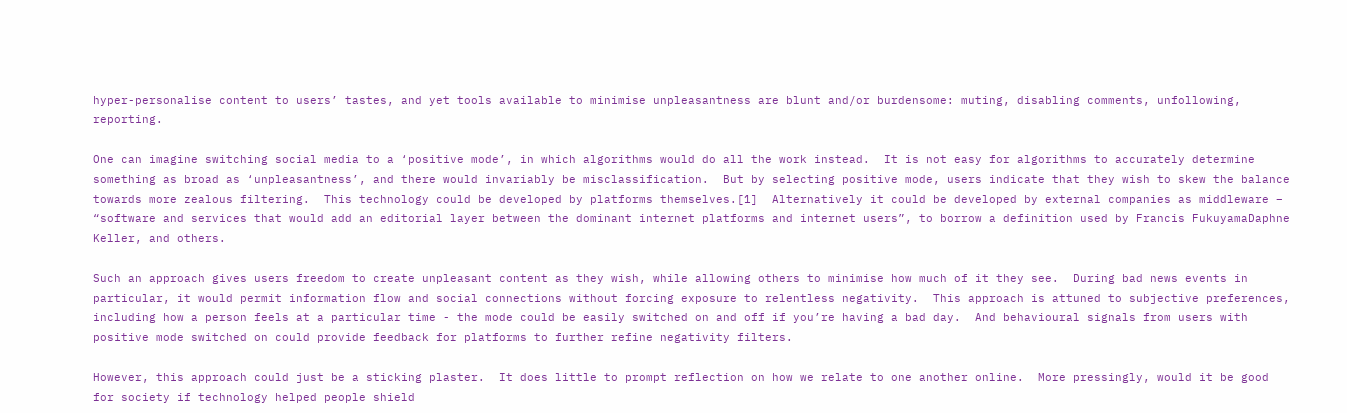hyper-personalise content to users’ tastes, and yet tools available to minimise unpleasantness are blunt and/or burdensome: muting, disabling comments, unfollowing, reporting.

One can imagine switching social media to a ‘positive mode’, in which algorithms would do all the work instead.  It is not easy for algorithms to accurately determine something as broad as ‘unpleasantness’, and there would invariably be misclassification.  But by selecting positive mode, users indicate that they wish to skew the balance towards more zealous filtering.  This technology could be developed by platforms themselves.[1]  Alternatively it could be developed by external companies as middleware – “software and services that would add an editorial layer between the dominant internet platforms and internet users”, to borrow a definition used by Francis FukuyamaDaphne Keller, and others.

Such an approach gives users freedom to create unpleasant content as they wish, while allowing others to minimise how much of it they see.  During bad news events in particular, it would permit information flow and social connections without forcing exposure to relentless negativity.  This approach is attuned to subjective preferences, including how a person feels at a particular time - the mode could be easily switched on and off if you’re having a bad day.  And behavioural signals from users with positive mode switched on could provide feedback for platforms to further refine negativity filters.

However, this approach could just be a sticking plaster.  It does little to prompt reflection on how we relate to one another online.  More pressingly, would it be good for society if technology helped people shield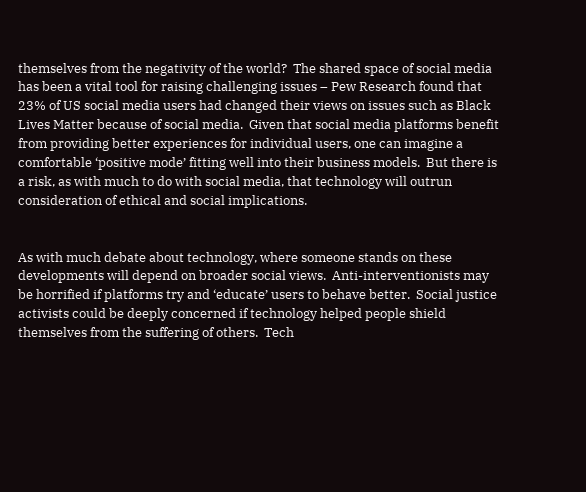themselves from the negativity of the world?  The shared space of social media has been a vital tool for raising challenging issues – Pew Research found that 23% of US social media users had changed their views on issues such as Black Lives Matter because of social media.  Given that social media platforms benefit from providing better experiences for individual users, one can imagine a comfortable ‘positive mode’ fitting well into their business models.  But there is a risk, as with much to do with social media, that technology will outrun consideration of ethical and social implications.


As with much debate about technology, where someone stands on these developments will depend on broader social views.  Anti-interventionists may be horrified if platforms try and ‘educate’ users to behave better.  Social justice activists could be deeply concerned if technology helped people shield themselves from the suffering of others.  Tech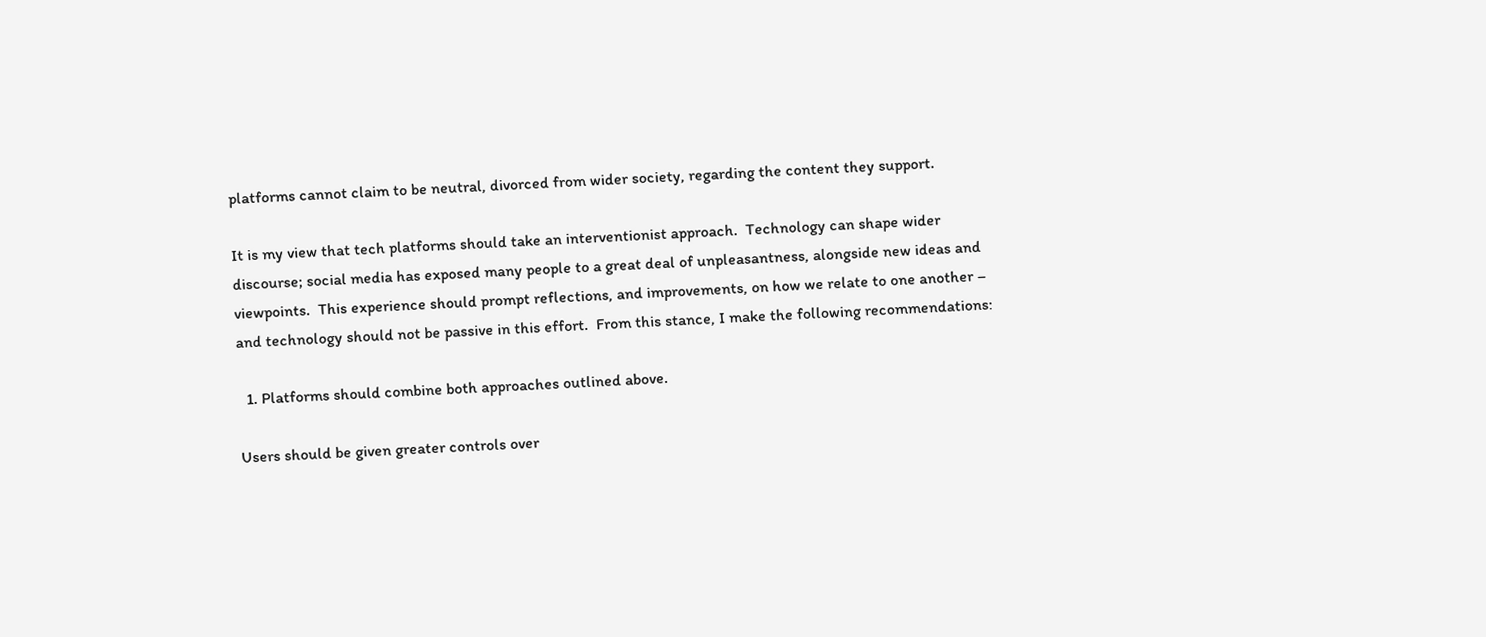platforms cannot claim to be neutral, divorced from wider society, regarding the content they support.

It is my view that tech platforms should take an interventionist approach.  Technology can shape wider discourse; social media has exposed many people to a great deal of unpleasantness, alongside new ideas and viewpoints.  This experience should prompt reflections, and improvements, on how we relate to one another – and technology should not be passive in this effort.  From this stance, I make the following recommendations:

  1. Platforms should combine both approaches outlined above.

Users should be given greater controls over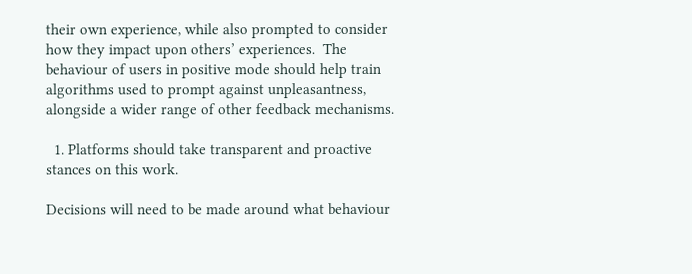their own experience, while also prompted to consider how they impact upon others’ experiences.  The behaviour of users in positive mode should help train algorithms used to prompt against unpleasantness, alongside a wider range of other feedback mechanisms.

  1. Platforms should take transparent and proactive stances on this work.

Decisions will need to be made around what behaviour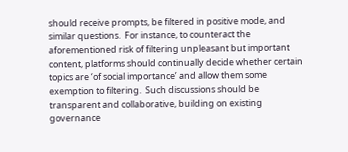should receive prompts, be filtered in positive mode, and similar questions.  For instance, to counteract the aforementioned risk of filtering unpleasant but important content, platforms should continually decide whether certain topics are ‘of social importance’ and allow them some exemption to filtering.  Such discussions should be transparent and collaborative, building on existing governance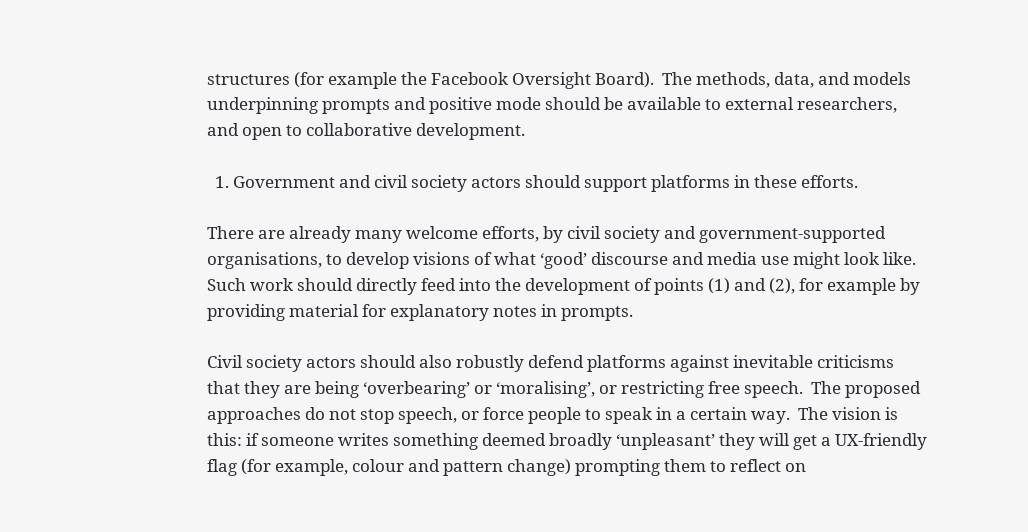structures (for example the Facebook Oversight Board).  The methods, data, and models underpinning prompts and positive mode should be available to external researchers, and open to collaborative development.

  1. Government and civil society actors should support platforms in these efforts.

There are already many welcome efforts, by civil society and government-supported organisations, to develop visions of what ‘good’ discourse and media use might look like.  Such work should directly feed into the development of points (1) and (2), for example by providing material for explanatory notes in prompts.

Civil society actors should also robustly defend platforms against inevitable criticisms that they are being ‘overbearing’ or ‘moralising’, or restricting free speech.  The proposed approaches do not stop speech, or force people to speak in a certain way.  The vision is this: if someone writes something deemed broadly ‘unpleasant’ they will get a UX-friendly flag (for example, colour and pattern change) prompting them to reflect on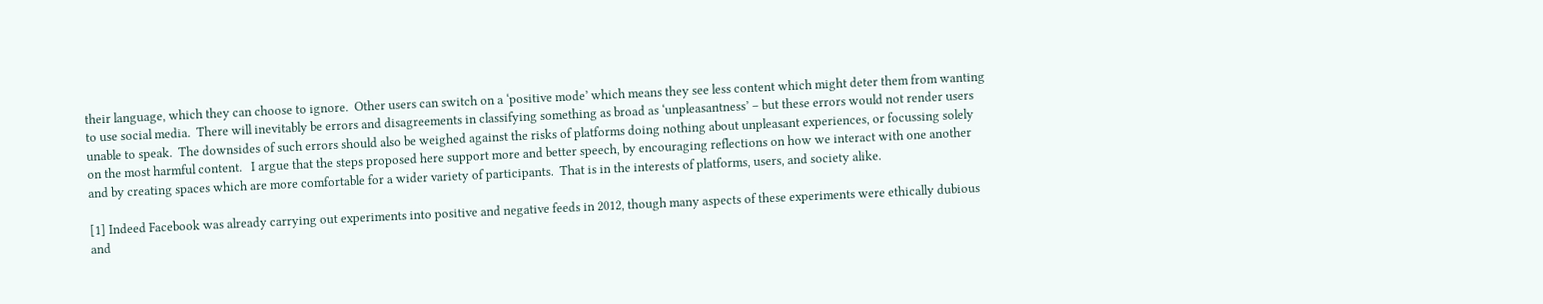their language, which they can choose to ignore.  Other users can switch on a ‘positive mode’ which means they see less content which might deter them from wanting to use social media.  There will inevitably be errors and disagreements in classifying something as broad as ‘unpleasantness’ – but these errors would not render users unable to speak.  The downsides of such errors should also be weighed against the risks of platforms doing nothing about unpleasant experiences, or focussing solely on the most harmful content.   I argue that the steps proposed here support more and better speech, by encouraging reflections on how we interact with one another and by creating spaces which are more comfortable for a wider variety of participants.  That is in the interests of platforms, users, and society alike.

[1] Indeed Facebook was already carrying out experiments into positive and negative feeds in 2012, though many aspects of these experiments were ethically dubious and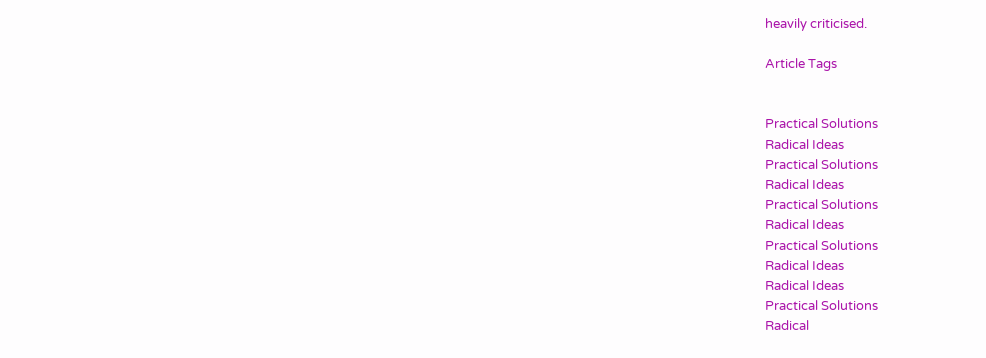heavily criticised.

Article Tags


Practical Solutions
Radical Ideas
Practical Solutions
Radical Ideas
Practical Solutions
Radical Ideas
Practical Solutions
Radical Ideas
Radical Ideas
Practical Solutions
Radical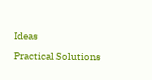Ideas
Practical Solutions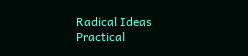Radical Ideas
Practical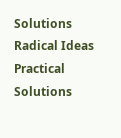Solutions
Radical Ideas
Practical Solutions